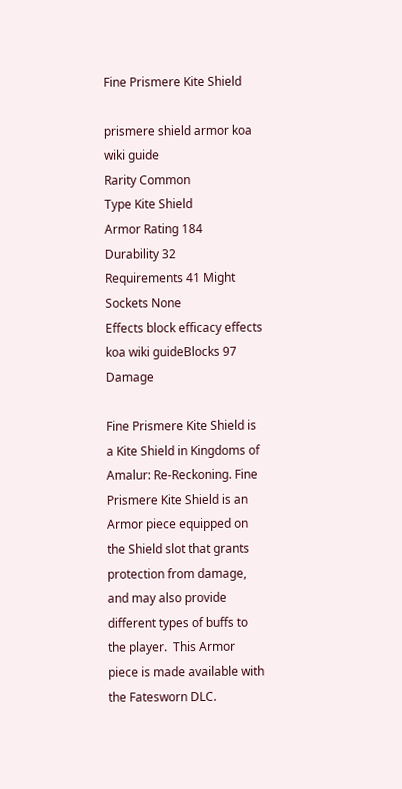Fine Prismere Kite Shield

prismere shield armor koa wiki guide
Rarity Common
Type Kite Shield
Armor Rating 184
Durability 32
Requirements 41 Might
Sockets None
Effects block efficacy effects koa wiki guideBlocks 97 Damage

Fine Prismere Kite Shield is a Kite Shield in Kingdoms of Amalur: Re-Reckoning. Fine Prismere Kite Shield is an Armor piece equipped on the Shield slot that grants protection from damage, and may also provide different types of buffs to the player.  This Armor piece is made available with the Fatesworn DLC.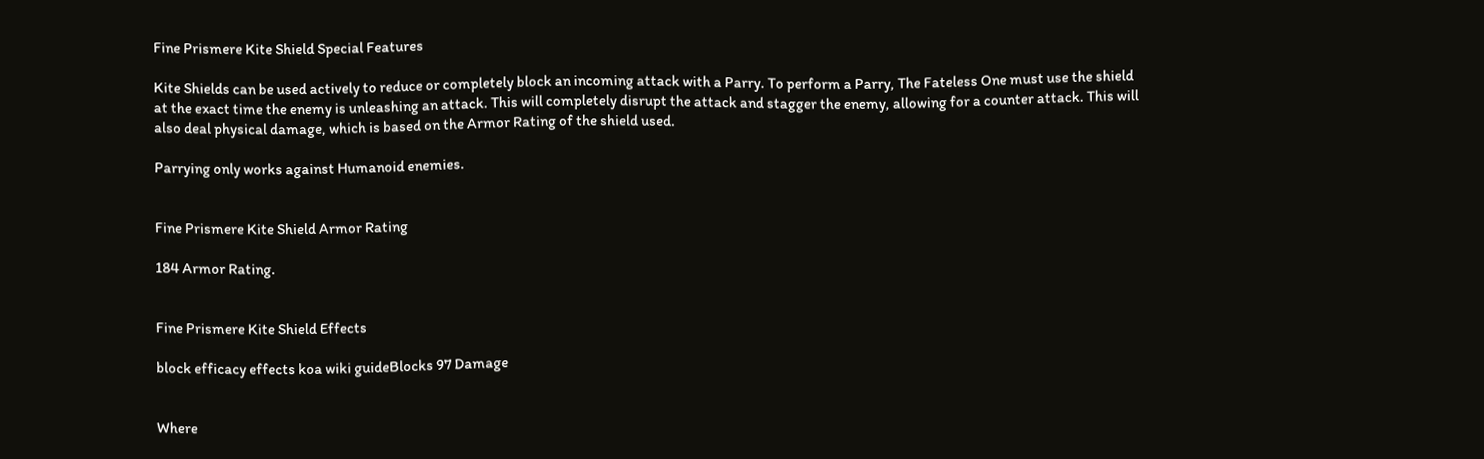Fine Prismere Kite Shield Special Features

Kite Shields can be used actively to reduce or completely block an incoming attack with a Parry. To perform a Parry, The Fateless One must use the shield at the exact time the enemy is unleashing an attack. This will completely disrupt the attack and stagger the enemy, allowing for a counter attack. This will also deal physical damage, which is based on the Armor Rating of the shield used.

Parrying only works against Humanoid enemies.


Fine Prismere Kite Shield Armor Rating

184 Armor Rating.


Fine Prismere Kite Shield Effects

block efficacy effects koa wiki guideBlocks 97 Damage


Where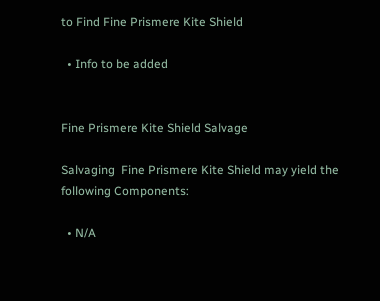to Find Fine Prismere Kite Shield

  • Info to be added


Fine Prismere Kite Shield Salvage

Salvaging  Fine Prismere Kite Shield may yield the following Components:

  • N/A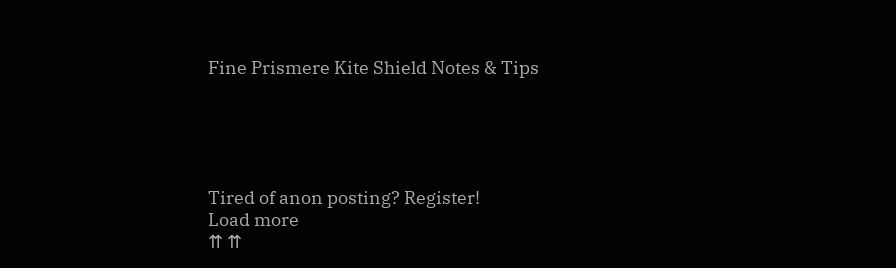Fine Prismere Kite Shield Notes & Tips





Tired of anon posting? Register!
Load more
⇈ ⇈